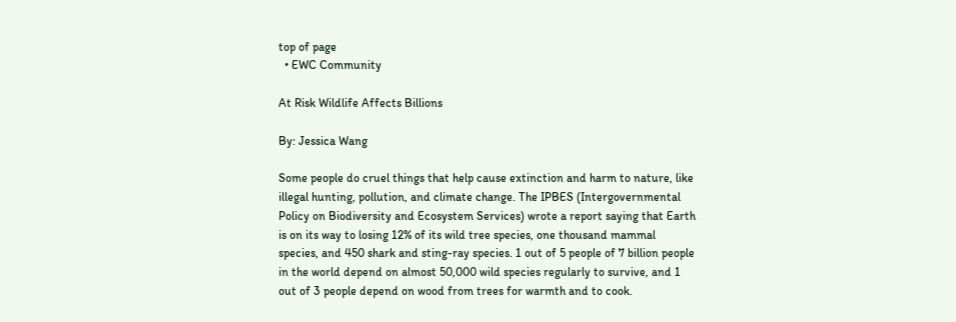top of page
  • EWC Community

At Risk Wildlife Affects Billions

By: Jessica Wang

Some people do cruel things that help cause extinction and harm to nature, like illegal hunting, pollution, and climate change. The IPBES (Intergovernmental Policy on Biodiversity and Ecosystem Services) wrote a report saying that Earth is on its way to losing 12% of its wild tree species, one thousand mammal species, and 450 shark and sting-ray species. 1 out of 5 people of 7 billion people in the world depend on almost 50,000 wild species regularly to survive, and 1 out of 3 people depend on wood from trees for warmth and to cook.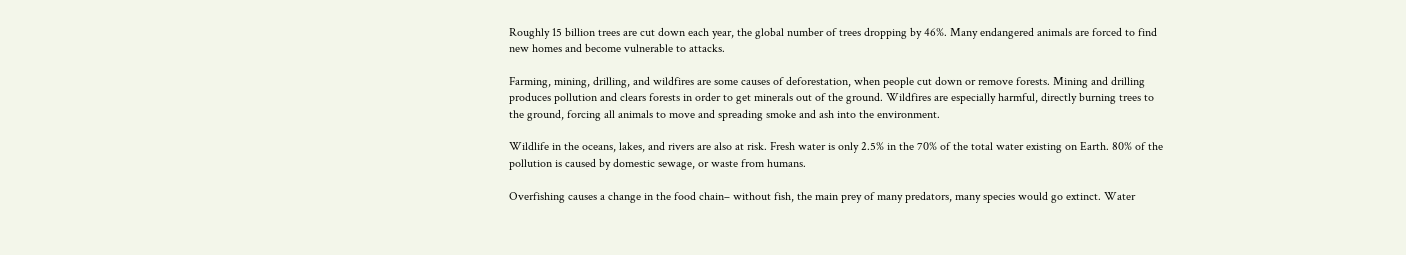Roughly 15 billion trees are cut down each year, the global number of trees dropping by 46%. Many endangered animals are forced to find new homes and become vulnerable to attacks.

Farming, mining, drilling, and wildfires are some causes of deforestation, when people cut down or remove forests. Mining and drilling produces pollution and clears forests in order to get minerals out of the ground. Wildfires are especially harmful, directly burning trees to the ground, forcing all animals to move and spreading smoke and ash into the environment.

Wildlife in the oceans, lakes, and rivers are also at risk. Fresh water is only 2.5% in the 70% of the total water existing on Earth. 80% of the pollution is caused by domestic sewage, or waste from humans.

Overfishing causes a change in the food chain– without fish, the main prey of many predators, many species would go extinct. Water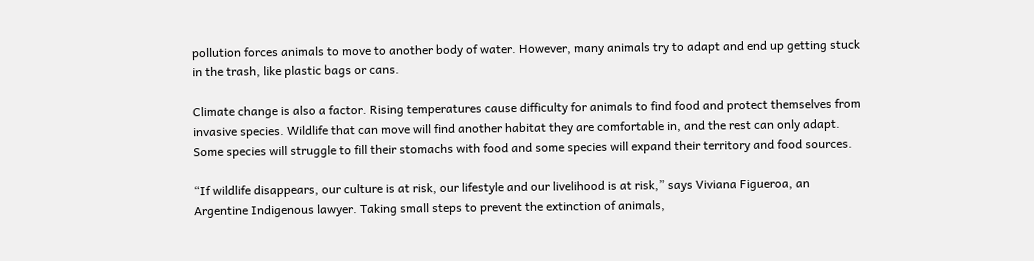pollution forces animals to move to another body of water. However, many animals try to adapt and end up getting stuck in the trash, like plastic bags or cans.

Climate change is also a factor. Rising temperatures cause difficulty for animals to find food and protect themselves from invasive species. Wildlife that can move will find another habitat they are comfortable in, and the rest can only adapt. Some species will struggle to fill their stomachs with food and some species will expand their territory and food sources.

“If wildlife disappears, our culture is at risk, our lifestyle and our livelihood is at risk,” says Viviana Figueroa, an Argentine Indigenous lawyer. Taking small steps to prevent the extinction of animals,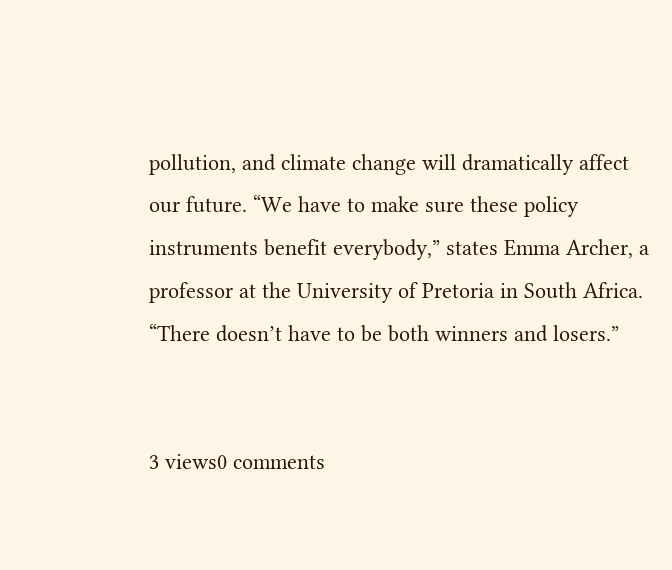pollution, and climate change will dramatically affect our future. “We have to make sure these policy instruments benefit everybody,” states Emma Archer, a professor at the University of Pretoria in South Africa. “There doesn’t have to be both winners and losers.”


3 views0 comments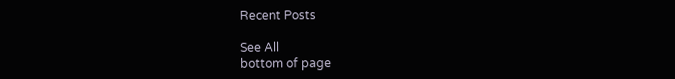Recent Posts

See All
bottom of page